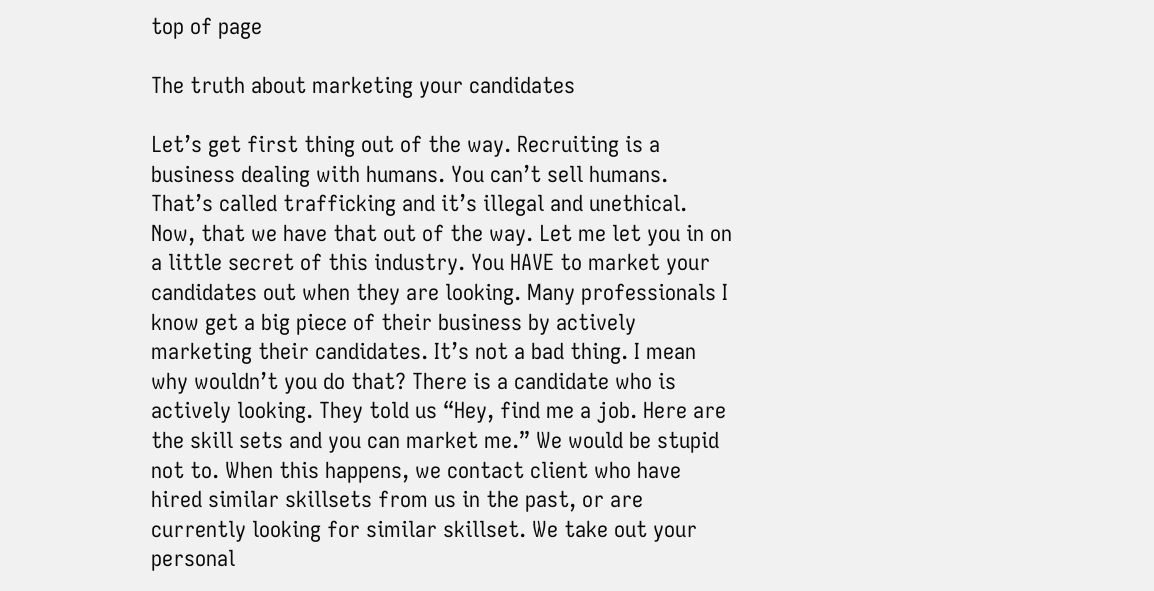top of page

The truth about marketing your candidates

Let’s get first thing out of the way. Recruiting is a business dealing with humans. You can’t sell humans. That’s called trafficking and it’s illegal and unethical. Now, that we have that out of the way. Let me let you in on a little secret of this industry. You HAVE to market your candidates out when they are looking. Many professionals I know get a big piece of their business by actively marketing their candidates. It’s not a bad thing. I mean why wouldn’t you do that? There is a candidate who is actively looking. They told us “Hey, find me a job. Here are the skill sets and you can market me.” We would be stupid not to. When this happens, we contact client who have hired similar skillsets from us in the past, or are currently looking for similar skillset. We take out your personal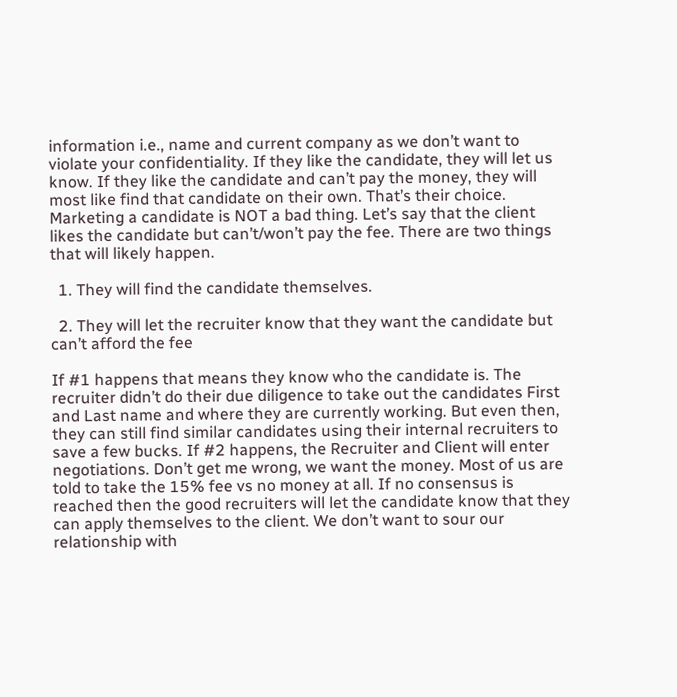information i.e., name and current company as we don’t want to violate your confidentiality. If they like the candidate, they will let us know. If they like the candidate and can’t pay the money, they will most like find that candidate on their own. That’s their choice. Marketing a candidate is NOT a bad thing. Let’s say that the client likes the candidate but can’t/won’t pay the fee. There are two things that will likely happen.

  1. They will find the candidate themselves.

  2. They will let the recruiter know that they want the candidate but can’t afford the fee

If #1 happens that means they know who the candidate is. The recruiter didn’t do their due diligence to take out the candidates First and Last name and where they are currently working. But even then, they can still find similar candidates using their internal recruiters to save a few bucks. If #2 happens, the Recruiter and Client will enter negotiations. Don’t get me wrong, we want the money. Most of us are told to take the 15% fee vs no money at all. If no consensus is reached then the good recruiters will let the candidate know that they can apply themselves to the client. We don’t want to sour our relationship with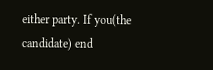either party. If you(the candidate) end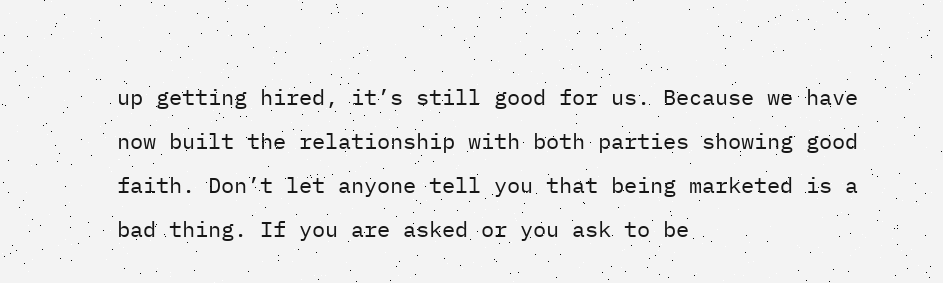up getting hired, it’s still good for us. Because we have now built the relationship with both parties showing good faith. Don’t let anyone tell you that being marketed is a bad thing. If you are asked or you ask to be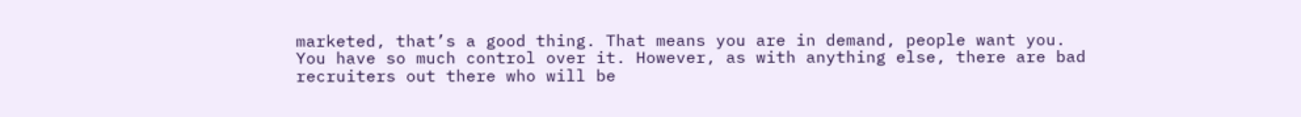marketed, that’s a good thing. That means you are in demand, people want you. You have so much control over it. However, as with anything else, there are bad recruiters out there who will be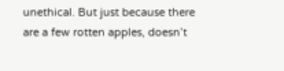unethical. But just because there are a few rotten apples, doesn’t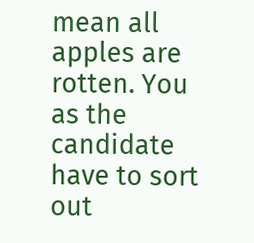mean all apples are rotten. You as the candidate have to sort out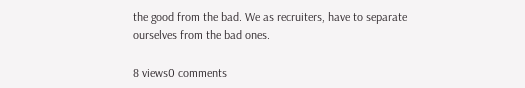the good from the bad. We as recruiters, have to separate ourselves from the bad ones.

8 views0 comments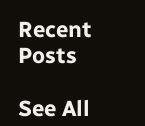Recent Posts

See All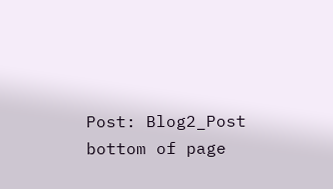Post: Blog2_Post
bottom of page